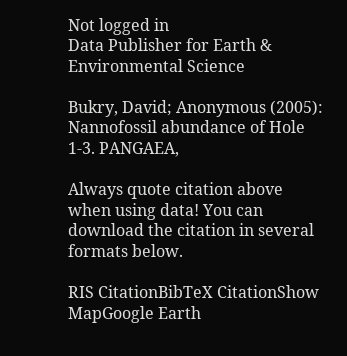Not logged in
Data Publisher for Earth & Environmental Science

Bukry, David; Anonymous (2005): Nannofossil abundance of Hole 1-3. PANGAEA,

Always quote citation above when using data! You can download the citation in several formats below.

RIS CitationBibTeX CitationShow MapGoogle Earth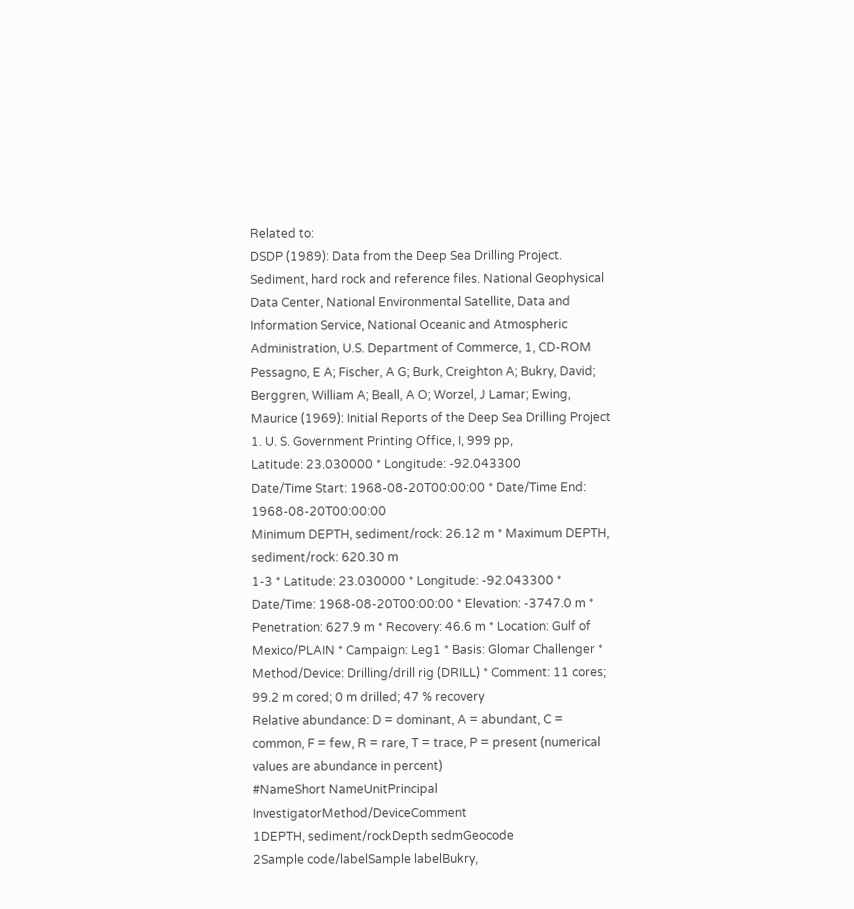Related to:
DSDP (1989): Data from the Deep Sea Drilling Project. Sediment, hard rock and reference files. National Geophysical Data Center, National Environmental Satellite, Data and Information Service, National Oceanic and Atmospheric Administration, U.S. Department of Commerce, 1, CD-ROM
Pessagno, E A; Fischer, A G; Burk, Creighton A; Bukry, David; Berggren, William A; Beall, A O; Worzel, J Lamar; Ewing, Maurice (1969): Initial Reports of the Deep Sea Drilling Project 1. U. S. Government Printing Office, I, 999 pp,
Latitude: 23.030000 * Longitude: -92.043300
Date/Time Start: 1968-08-20T00:00:00 * Date/Time End: 1968-08-20T00:00:00
Minimum DEPTH, sediment/rock: 26.12 m * Maximum DEPTH, sediment/rock: 620.30 m
1-3 * Latitude: 23.030000 * Longitude: -92.043300 * Date/Time: 1968-08-20T00:00:00 * Elevation: -3747.0 m * Penetration: 627.9 m * Recovery: 46.6 m * Location: Gulf of Mexico/PLAIN * Campaign: Leg1 * Basis: Glomar Challenger * Method/Device: Drilling/drill rig (DRILL) * Comment: 11 cores; 99.2 m cored; 0 m drilled; 47 % recovery
Relative abundance: D = dominant, A = abundant, C = common, F = few, R = rare, T = trace, P = present (numerical values are abundance in percent)
#NameShort NameUnitPrincipal InvestigatorMethod/DeviceComment
1DEPTH, sediment/rockDepth sedmGeocode
2Sample code/labelSample labelBukry,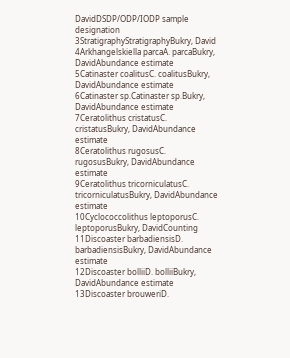DavidDSDP/ODP/IODP sample designation
3StratigraphyStratigraphyBukry, David
4Arkhangelskiella parcaA. parcaBukry, DavidAbundance estimate
5Catinaster coalitusC. coalitusBukry, DavidAbundance estimate
6Catinaster sp.Catinaster sp.Bukry, DavidAbundance estimate
7Ceratolithus cristatusC. cristatusBukry, DavidAbundance estimate
8Ceratolithus rugosusC. rugosusBukry, DavidAbundance estimate
9Ceratolithus tricorniculatusC. tricorniculatusBukry, DavidAbundance estimate
10Cyclococcolithus leptoporusC. leptoporusBukry, DavidCounting
11Discoaster barbadiensisD. barbadiensisBukry, DavidAbundance estimate
12Discoaster bolliiD. bolliiBukry, DavidAbundance estimate
13Discoaster brouweriD.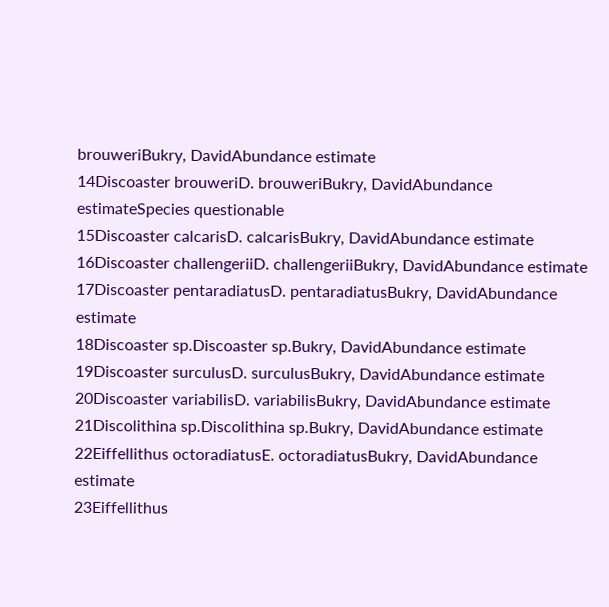brouweriBukry, DavidAbundance estimate
14Discoaster brouweriD. brouweriBukry, DavidAbundance estimateSpecies questionable
15Discoaster calcarisD. calcarisBukry, DavidAbundance estimate
16Discoaster challengeriiD. challengeriiBukry, DavidAbundance estimate
17Discoaster pentaradiatusD. pentaradiatusBukry, DavidAbundance estimate
18Discoaster sp.Discoaster sp.Bukry, DavidAbundance estimate
19Discoaster surculusD. surculusBukry, DavidAbundance estimate
20Discoaster variabilisD. variabilisBukry, DavidAbundance estimate
21Discolithina sp.Discolithina sp.Bukry, DavidAbundance estimate
22Eiffellithus octoradiatusE. octoradiatusBukry, DavidAbundance estimate
23Eiffellithus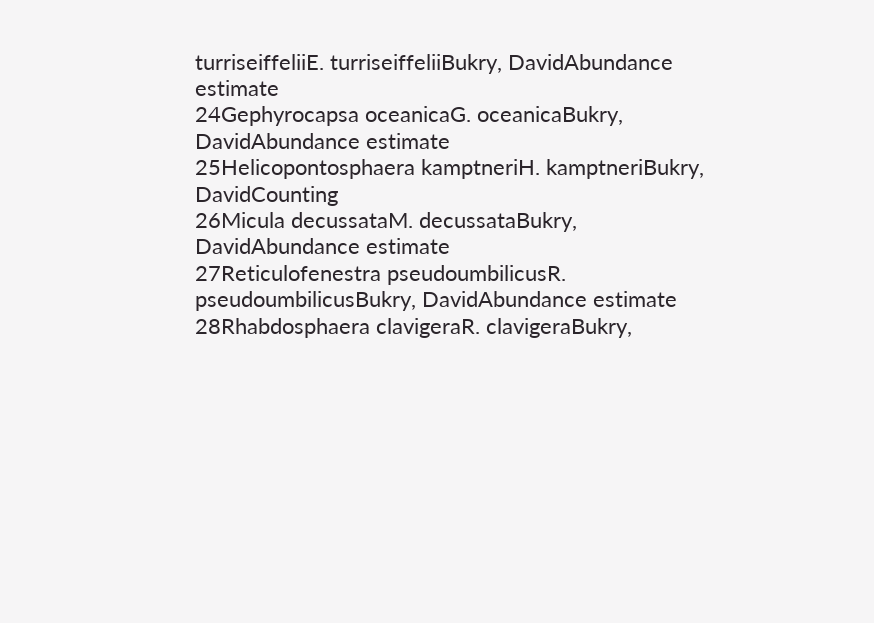turriseiffeliiE. turriseiffeliiBukry, DavidAbundance estimate
24Gephyrocapsa oceanicaG. oceanicaBukry, DavidAbundance estimate
25Helicopontosphaera kamptneriH. kamptneriBukry, DavidCounting
26Micula decussataM. decussataBukry, DavidAbundance estimate
27Reticulofenestra pseudoumbilicusR. pseudoumbilicusBukry, DavidAbundance estimate
28Rhabdosphaera clavigeraR. clavigeraBukry,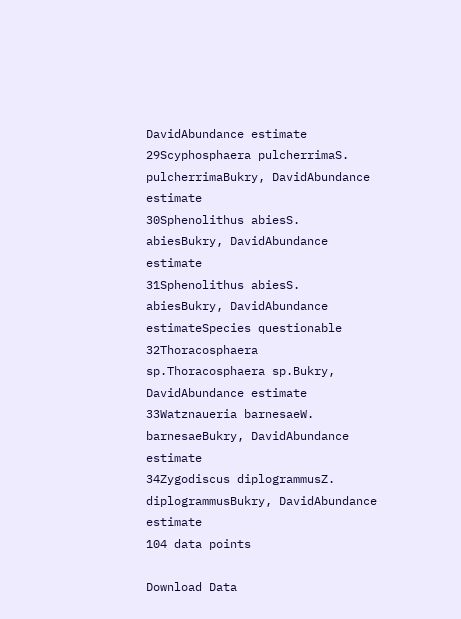DavidAbundance estimate
29Scyphosphaera pulcherrimaS. pulcherrimaBukry, DavidAbundance estimate
30Sphenolithus abiesS. abiesBukry, DavidAbundance estimate
31Sphenolithus abiesS. abiesBukry, DavidAbundance estimateSpecies questionable
32Thoracosphaera sp.Thoracosphaera sp.Bukry, DavidAbundance estimate
33Watznaueria barnesaeW. barnesaeBukry, DavidAbundance estimate
34Zygodiscus diplogrammusZ. diplogrammusBukry, DavidAbundance estimate
104 data points

Download Data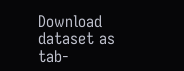Download dataset as tab-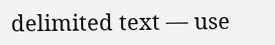delimited text — use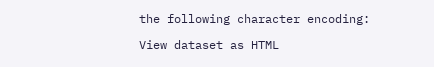the following character encoding:

View dataset as HTML